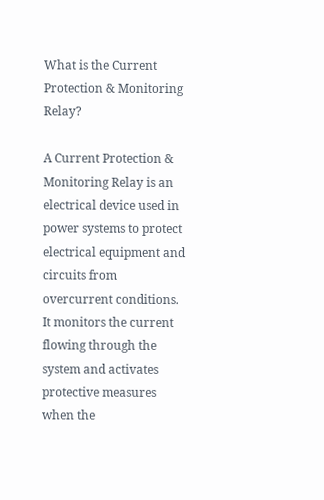What is the Current Protection & Monitoring Relay?

A Current Protection & Monitoring Relay is an electrical device used in power systems to protect electrical equipment and circuits from overcurrent conditions. It monitors the current flowing through the system and activates protective measures when the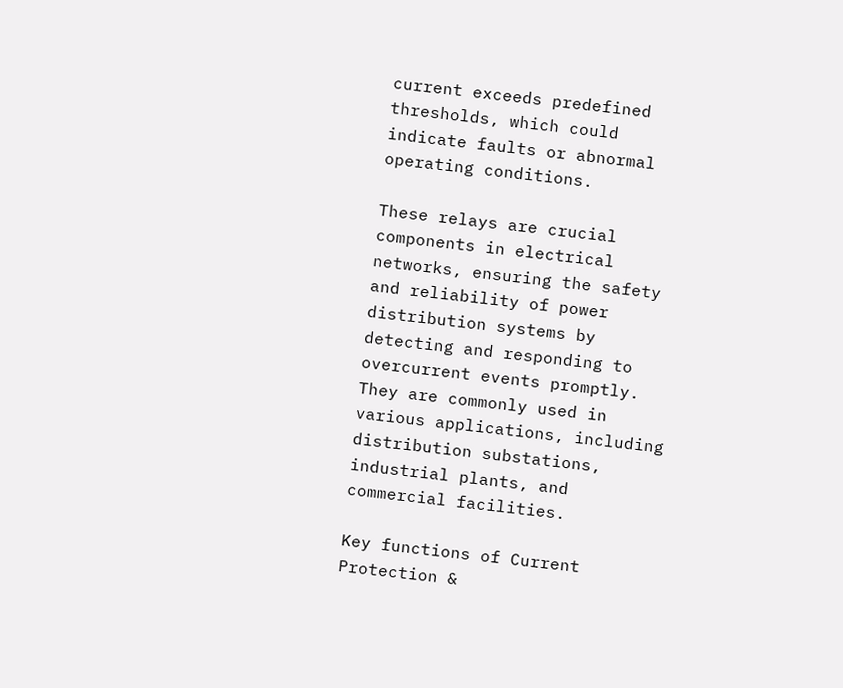current exceeds predefined thresholds, which could indicate faults or abnormal operating conditions.

These relays are crucial components in electrical networks, ensuring the safety and reliability of power distribution systems by detecting and responding to overcurrent events promptly. They are commonly used in various applications, including distribution substations, industrial plants, and commercial facilities.

Key functions of Current Protection &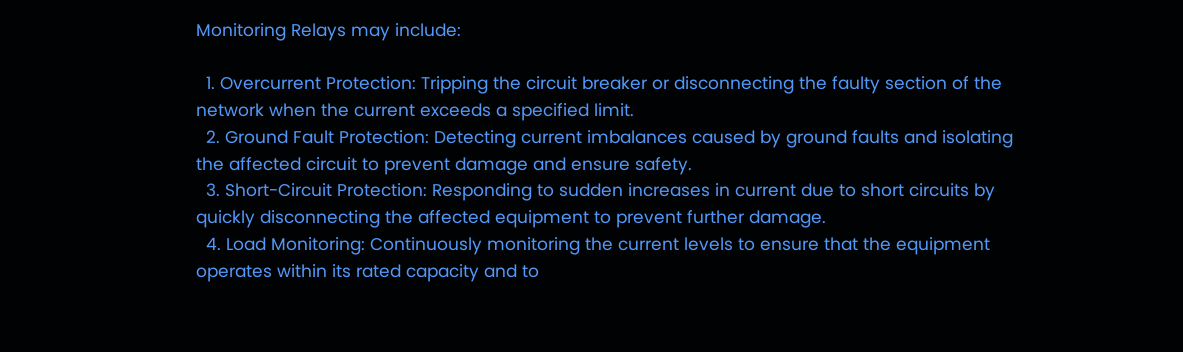Monitoring Relays may include:

  1. Overcurrent Protection: Tripping the circuit breaker or disconnecting the faulty section of the network when the current exceeds a specified limit.
  2. Ground Fault Protection: Detecting current imbalances caused by ground faults and isolating the affected circuit to prevent damage and ensure safety.
  3. Short-Circuit Protection: Responding to sudden increases in current due to short circuits by quickly disconnecting the affected equipment to prevent further damage.
  4. Load Monitoring: Continuously monitoring the current levels to ensure that the equipment operates within its rated capacity and to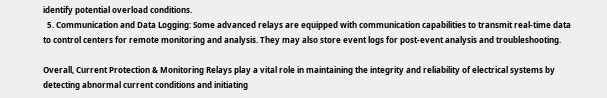identify potential overload conditions.
  5. Communication and Data Logging: Some advanced relays are equipped with communication capabilities to transmit real-time data to control centers for remote monitoring and analysis. They may also store event logs for post-event analysis and troubleshooting.

Overall, Current Protection & Monitoring Relays play a vital role in maintaining the integrity and reliability of electrical systems by detecting abnormal current conditions and initiating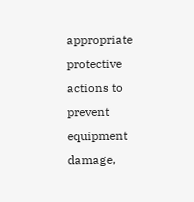appropriate protective actions to prevent equipment damage,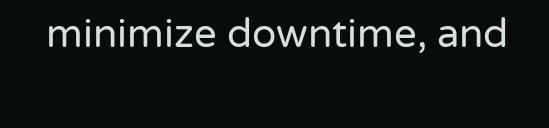minimize downtime, and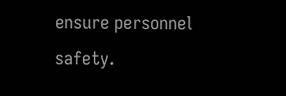ensure personnel safety.